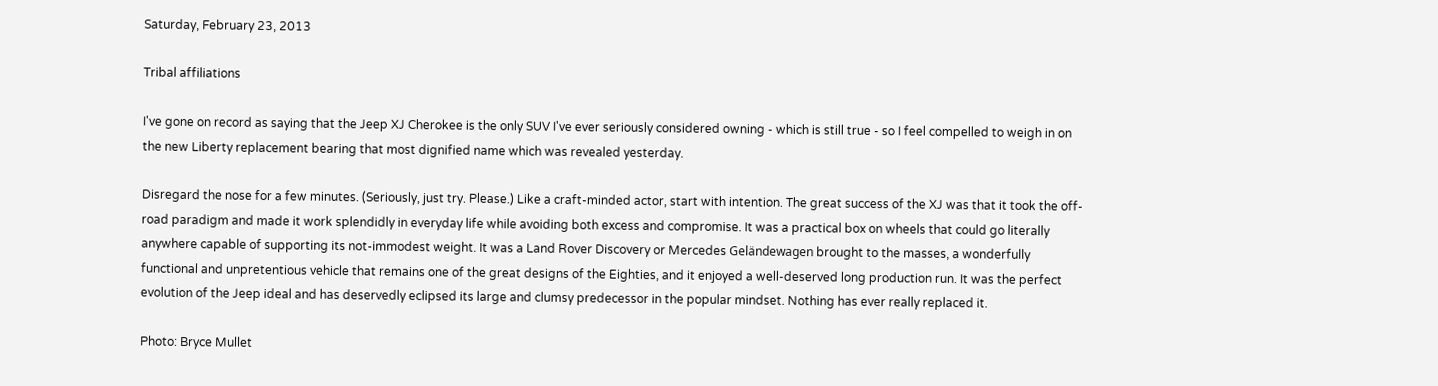Saturday, February 23, 2013

Tribal affiliations

I've gone on record as saying that the Jeep XJ Cherokee is the only SUV I've ever seriously considered owning - which is still true - so I feel compelled to weigh in on the new Liberty replacement bearing that most dignified name which was revealed yesterday.

Disregard the nose for a few minutes. (Seriously, just try. Please.) Like a craft-minded actor, start with intention. The great success of the XJ was that it took the off-road paradigm and made it work splendidly in everyday life while avoiding both excess and compromise. It was a practical box on wheels that could go literally anywhere capable of supporting its not-immodest weight. It was a Land Rover Discovery or Mercedes Geländewagen brought to the masses, a wonderfully functional and unpretentious vehicle that remains one of the great designs of the Eighties, and it enjoyed a well-deserved long production run. It was the perfect evolution of the Jeep ideal and has deservedly eclipsed its large and clumsy predecessor in the popular mindset. Nothing has ever really replaced it.

Photo: Bryce Mullet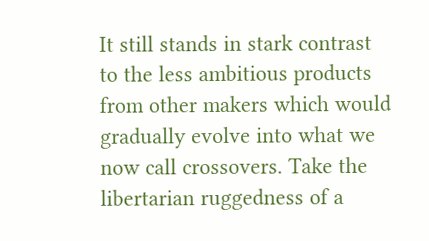It still stands in stark contrast to the less ambitious products from other makers which would gradually evolve into what we now call crossovers. Take the libertarian ruggedness of a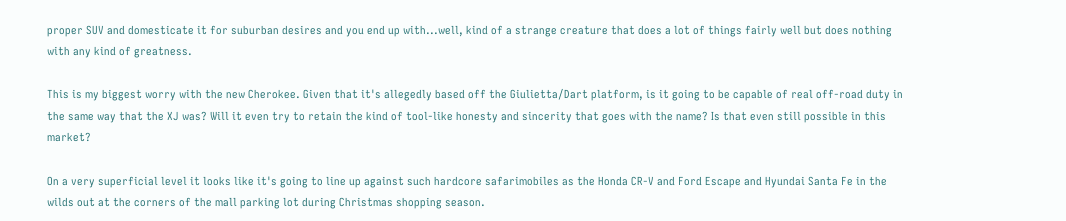proper SUV and domesticate it for suburban desires and you end up with...well, kind of a strange creature that does a lot of things fairly well but does nothing with any kind of greatness.

This is my biggest worry with the new Cherokee. Given that it's allegedly based off the Giulietta/Dart platform, is it going to be capable of real off-road duty in the same way that the XJ was? Will it even try to retain the kind of tool-like honesty and sincerity that goes with the name? Is that even still possible in this market?

On a very superficial level it looks like it's going to line up against such hardcore safarimobiles as the Honda CR-V and Ford Escape and Hyundai Santa Fe in the wilds out at the corners of the mall parking lot during Christmas shopping season.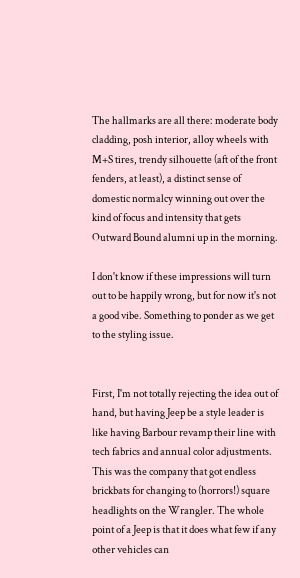The hallmarks are all there: moderate body cladding, posh interior, alloy wheels with M+S tires, trendy silhouette (aft of the front fenders, at least), a distinct sense of domestic normalcy winning out over the kind of focus and intensity that gets Outward Bound alumni up in the morning.

I don't know if these impressions will turn out to be happily wrong, but for now it's not a good vibe. Something to ponder as we get to the styling issue.


First, I'm not totally rejecting the idea out of hand, but having Jeep be a style leader is like having Barbour revamp their line with tech fabrics and annual color adjustments. This was the company that got endless brickbats for changing to (horrors!) square headlights on the Wrangler. The whole point of a Jeep is that it does what few if any other vehicles can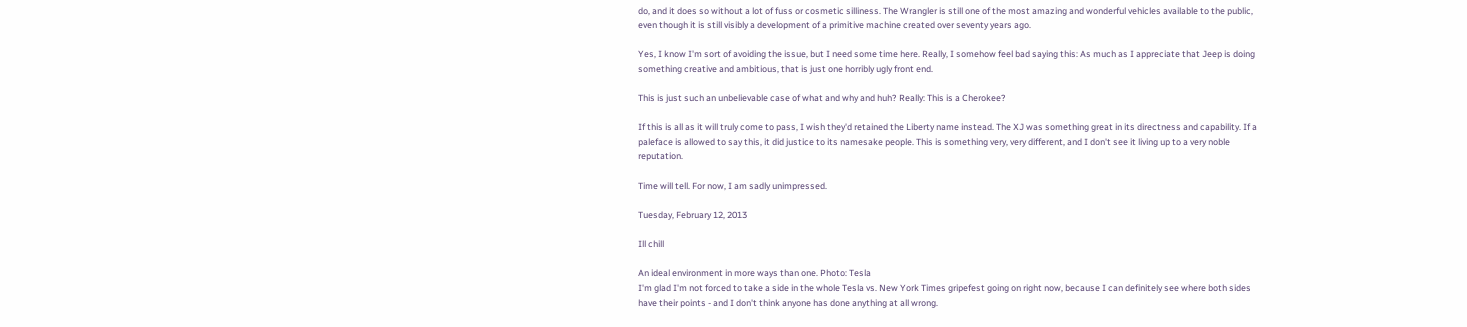do, and it does so without a lot of fuss or cosmetic silliness. The Wrangler is still one of the most amazing and wonderful vehicles available to the public, even though it is still visibly a development of a primitive machine created over seventy years ago.

Yes, I know I'm sort of avoiding the issue, but I need some time here. Really, I somehow feel bad saying this: As much as I appreciate that Jeep is doing something creative and ambitious, that is just one horribly ugly front end.

This is just such an unbelievable case of what and why and huh? Really: This is a Cherokee?

If this is all as it will truly come to pass, I wish they'd retained the Liberty name instead. The XJ was something great in its directness and capability. If a paleface is allowed to say this, it did justice to its namesake people. This is something very, very different, and I don't see it living up to a very noble reputation.

Time will tell. For now, I am sadly unimpressed.

Tuesday, February 12, 2013

Ill chill

An ideal environment in more ways than one. Photo: Tesla
I'm glad I'm not forced to take a side in the whole Tesla vs. New York Times gripefest going on right now, because I can definitely see where both sides have their points - and I don't think anyone has done anything at all wrong.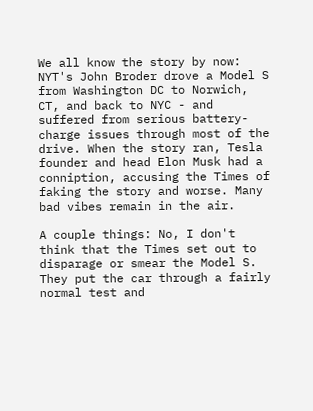We all know the story by now: NYT's John Broder drove a Model S from Washington DC to Norwich, CT, and back to NYC - and suffered from serious battery-charge issues through most of the drive. When the story ran, Tesla founder and head Elon Musk had a conniption, accusing the Times of faking the story and worse. Many bad vibes remain in the air.

A couple things: No, I don't think that the Times set out to disparage or smear the Model S. They put the car through a fairly normal test and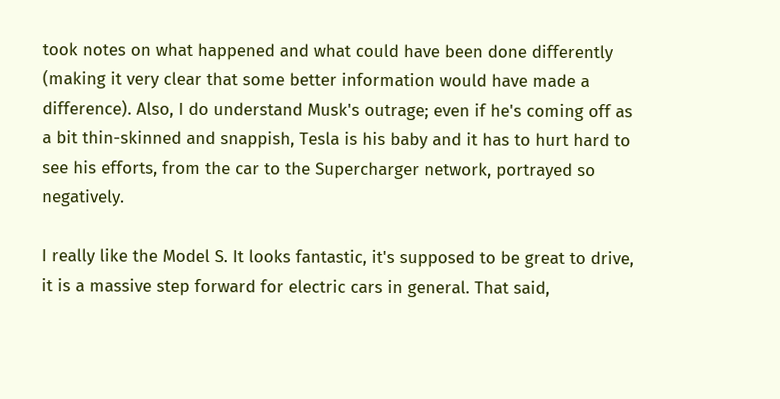took notes on what happened and what could have been done differently (making it very clear that some better information would have made a difference). Also, I do understand Musk's outrage; even if he's coming off as a bit thin-skinned and snappish, Tesla is his baby and it has to hurt hard to see his efforts, from the car to the Supercharger network, portrayed so negatively.

I really like the Model S. It looks fantastic, it's supposed to be great to drive, it is a massive step forward for electric cars in general. That said,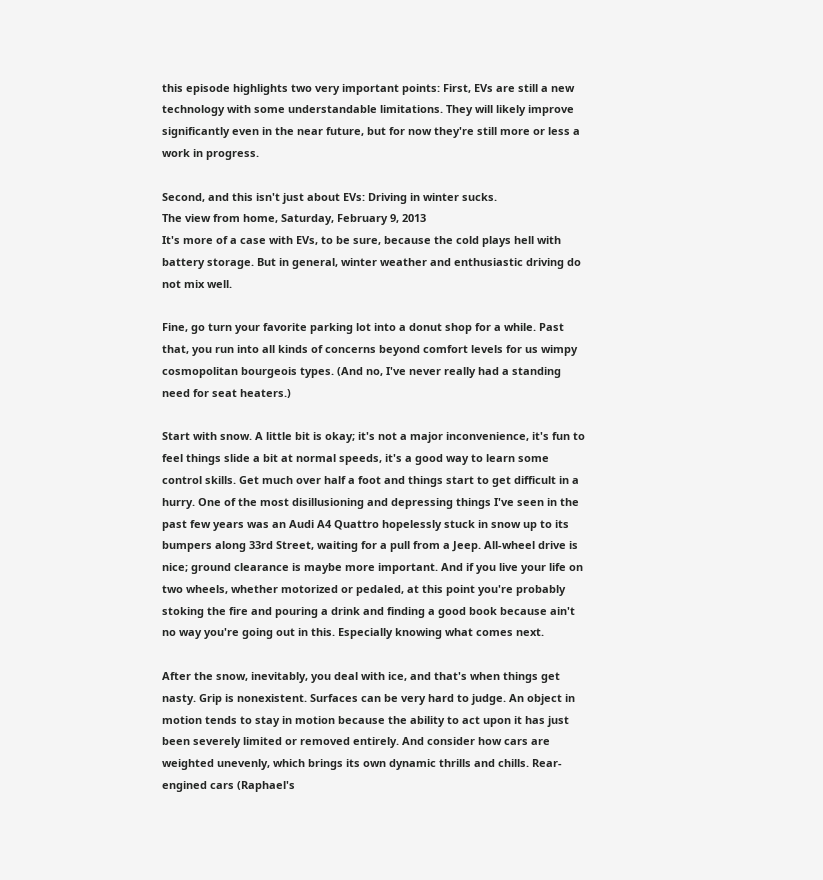this episode highlights two very important points: First, EVs are still a new technology with some understandable limitations. They will likely improve significantly even in the near future, but for now they're still more or less a work in progress.

Second, and this isn't just about EVs: Driving in winter sucks.
The view from home, Saturday, February 9, 2013
It's more of a case with EVs, to be sure, because the cold plays hell with battery storage. But in general, winter weather and enthusiastic driving do not mix well.

Fine, go turn your favorite parking lot into a donut shop for a while. Past that, you run into all kinds of concerns beyond comfort levels for us wimpy cosmopolitan bourgeois types. (And no, I've never really had a standing need for seat heaters.)

Start with snow. A little bit is okay; it's not a major inconvenience, it's fun to feel things slide a bit at normal speeds, it's a good way to learn some control skills. Get much over half a foot and things start to get difficult in a hurry. One of the most disillusioning and depressing things I've seen in the past few years was an Audi A4 Quattro hopelessly stuck in snow up to its bumpers along 33rd Street, waiting for a pull from a Jeep. All-wheel drive is nice; ground clearance is maybe more important. And if you live your life on two wheels, whether motorized or pedaled, at this point you're probably stoking the fire and pouring a drink and finding a good book because ain't no way you're going out in this. Especially knowing what comes next.

After the snow, inevitably, you deal with ice, and that's when things get nasty. Grip is nonexistent. Surfaces can be very hard to judge. An object in motion tends to stay in motion because the ability to act upon it has just been severely limited or removed entirely. And consider how cars are weighted unevenly, which brings its own dynamic thrills and chills. Rear-engined cars (Raphael's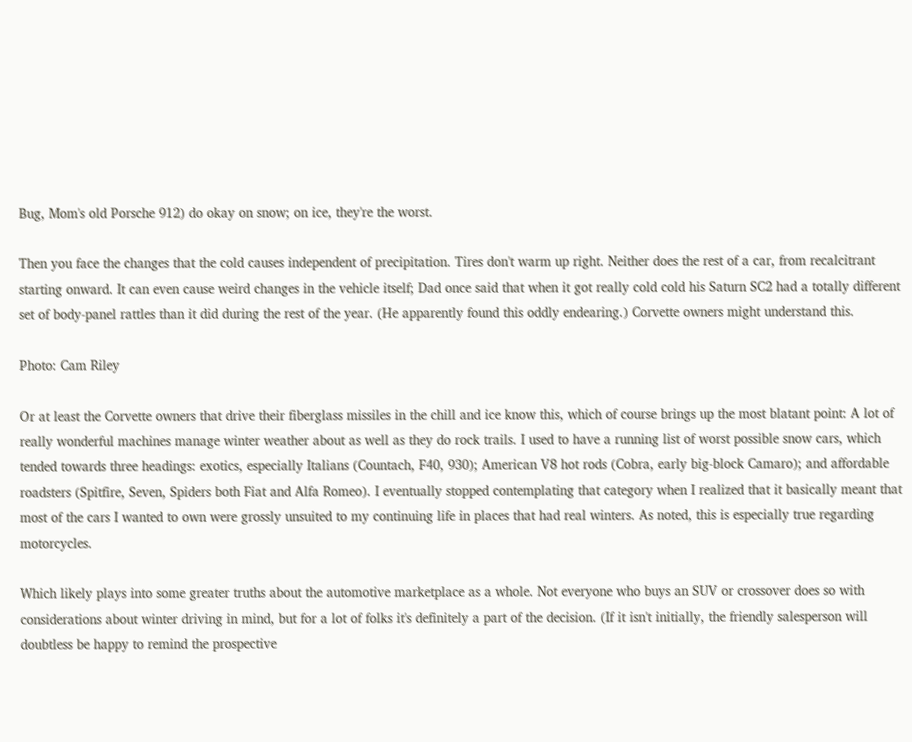Bug, Mom's old Porsche 912) do okay on snow; on ice, they're the worst.

Then you face the changes that the cold causes independent of precipitation. Tires don't warm up right. Neither does the rest of a car, from recalcitrant starting onward. It can even cause weird changes in the vehicle itself; Dad once said that when it got really cold cold his Saturn SC2 had a totally different set of body-panel rattles than it did during the rest of the year. (He apparently found this oddly endearing.) Corvette owners might understand this.

Photo: Cam Riley

Or at least the Corvette owners that drive their fiberglass missiles in the chill and ice know this, which of course brings up the most blatant point: A lot of really wonderful machines manage winter weather about as well as they do rock trails. I used to have a running list of worst possible snow cars, which tended towards three headings: exotics, especially Italians (Countach, F40, 930); American V8 hot rods (Cobra, early big-block Camaro); and affordable roadsters (Spitfire, Seven, Spiders both Fiat and Alfa Romeo). I eventually stopped contemplating that category when I realized that it basically meant that most of the cars I wanted to own were grossly unsuited to my continuing life in places that had real winters. As noted, this is especially true regarding motorcycles.

Which likely plays into some greater truths about the automotive marketplace as a whole. Not everyone who buys an SUV or crossover does so with considerations about winter driving in mind, but for a lot of folks it's definitely a part of the decision. (If it isn't initially, the friendly salesperson will doubtless be happy to remind the prospective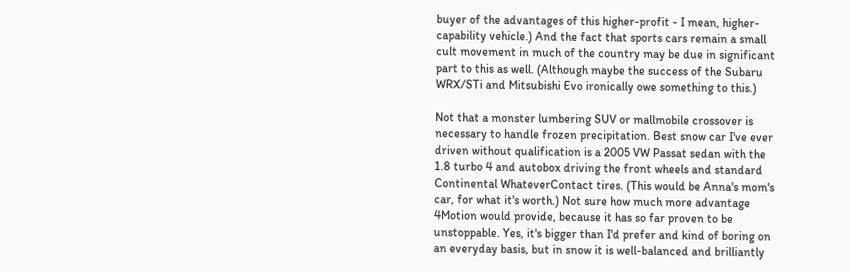buyer of the advantages of this higher-profit - I mean, higher-capability vehicle.) And the fact that sports cars remain a small cult movement in much of the country may be due in significant part to this as well. (Although maybe the success of the Subaru WRX/STi and Mitsubishi Evo ironically owe something to this.)

Not that a monster lumbering SUV or mallmobile crossover is necessary to handle frozen precipitation. Best snow car I've ever driven without qualification is a 2005 VW Passat sedan with the 1.8 turbo 4 and autobox driving the front wheels and standard Continental WhateverContact tires. (This would be Anna's mom's car, for what it's worth.) Not sure how much more advantage 4Motion would provide, because it has so far proven to be unstoppable. Yes, it's bigger than I'd prefer and kind of boring on an everyday basis, but in snow it is well-balanced and brilliantly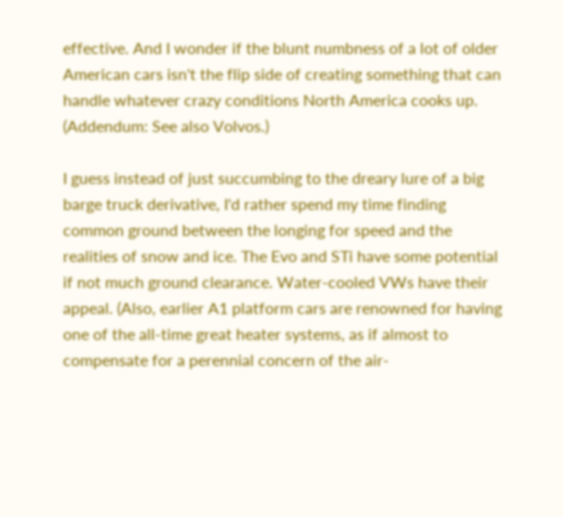effective. And I wonder if the blunt numbness of a lot of older American cars isn't the flip side of creating something that can handle whatever crazy conditions North America cooks up. (Addendum: See also Volvos.)

I guess instead of just succumbing to the dreary lure of a big barge truck derivative, I'd rather spend my time finding common ground between the longing for speed and the realities of snow and ice. The Evo and STi have some potential if not much ground clearance. Water-cooled VWs have their appeal. (Also, earlier A1 platform cars are renowned for having one of the all-time great heater systems, as if almost to compensate for a perennial concern of the air-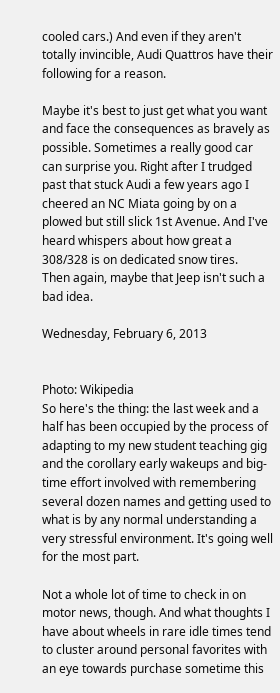cooled cars.) And even if they aren't totally invincible, Audi Quattros have their following for a reason.

Maybe it's best to just get what you want and face the consequences as bravely as possible. Sometimes a really good car can surprise you. Right after I trudged past that stuck Audi a few years ago I cheered an NC Miata going by on a plowed but still slick 1st Avenue. And I've heard whispers about how great a 308/328 is on dedicated snow tires.
Then again, maybe that Jeep isn't such a bad idea.

Wednesday, February 6, 2013


Photo: Wikipedia
So here's the thing: the last week and a half has been occupied by the process of adapting to my new student teaching gig and the corollary early wakeups and big-time effort involved with remembering several dozen names and getting used to what is by any normal understanding a very stressful environment. It's going well for the most part.

Not a whole lot of time to check in on motor news, though. And what thoughts I have about wheels in rare idle times tend to cluster around personal favorites with an eye towards purchase sometime this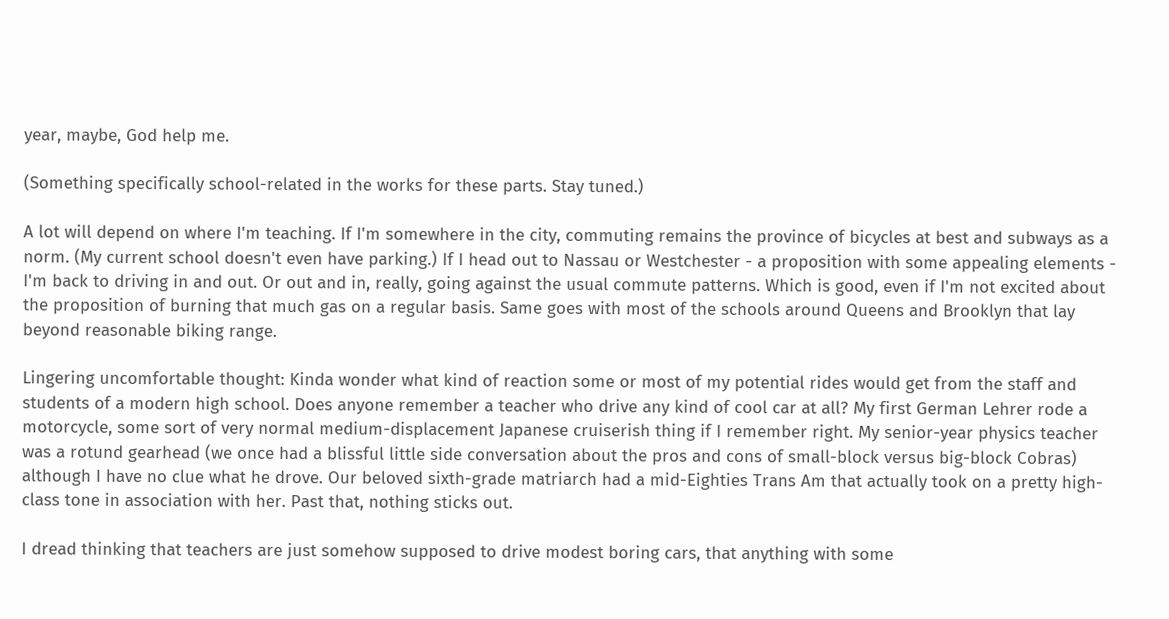year, maybe, God help me.

(Something specifically school-related in the works for these parts. Stay tuned.)

A lot will depend on where I'm teaching. If I'm somewhere in the city, commuting remains the province of bicycles at best and subways as a norm. (My current school doesn't even have parking.) If I head out to Nassau or Westchester - a proposition with some appealing elements - I'm back to driving in and out. Or out and in, really, going against the usual commute patterns. Which is good, even if I'm not excited about the proposition of burning that much gas on a regular basis. Same goes with most of the schools around Queens and Brooklyn that lay beyond reasonable biking range.

Lingering uncomfortable thought: Kinda wonder what kind of reaction some or most of my potential rides would get from the staff and students of a modern high school. Does anyone remember a teacher who drive any kind of cool car at all? My first German Lehrer rode a motorcycle, some sort of very normal medium-displacement Japanese cruiserish thing if I remember right. My senior-year physics teacher was a rotund gearhead (we once had a blissful little side conversation about the pros and cons of small-block versus big-block Cobras) although I have no clue what he drove. Our beloved sixth-grade matriarch had a mid-Eighties Trans Am that actually took on a pretty high-class tone in association with her. Past that, nothing sticks out.

I dread thinking that teachers are just somehow supposed to drive modest boring cars, that anything with some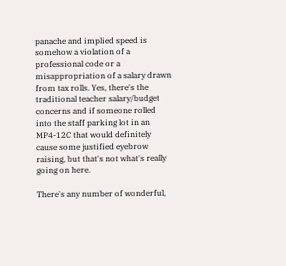panache and implied speed is somehow a violation of a professional code or a misappropriation of a salary drawn from tax rolls. Yes, there's the traditional teacher salary/budget concerns and if someone rolled into the staff parking lot in an MP4-12C that would definitely cause some justified eyebrow raising, but that's not what's really going on here.

There's any number of wonderful,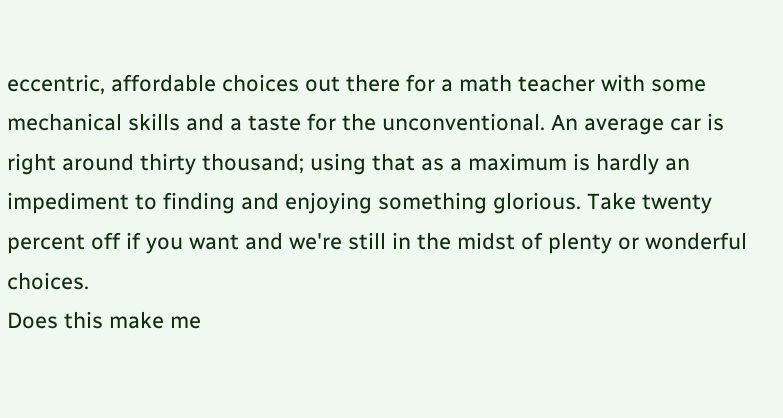eccentric, affordable choices out there for a math teacher with some mechanical skills and a taste for the unconventional. An average car is right around thirty thousand; using that as a maximum is hardly an impediment to finding and enjoying something glorious. Take twenty percent off if you want and we're still in the midst of plenty or wonderful choices.
Does this make me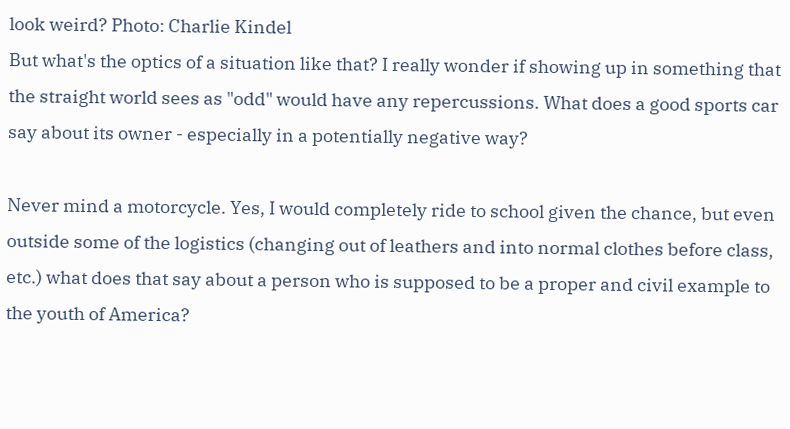look weird? Photo: Charlie Kindel
But what's the optics of a situation like that? I really wonder if showing up in something that the straight world sees as "odd" would have any repercussions. What does a good sports car say about its owner - especially in a potentially negative way?

Never mind a motorcycle. Yes, I would completely ride to school given the chance, but even outside some of the logistics (changing out of leathers and into normal clothes before class, etc.) what does that say about a person who is supposed to be a proper and civil example to the youth of America?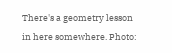There's a geometry lesson in here somewhere. Photo: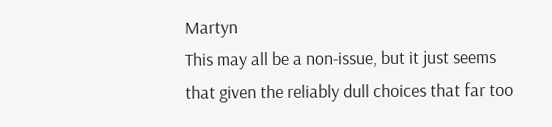Martyn
This may all be a non-issue, but it just seems that given the reliably dull choices that far too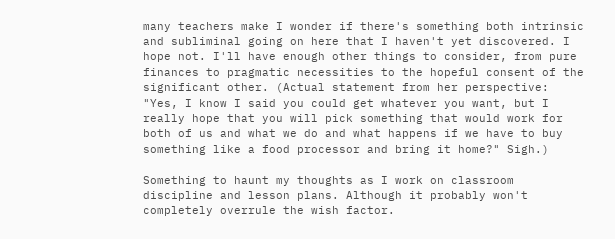many teachers make I wonder if there's something both intrinsic and subliminal going on here that I haven't yet discovered. I hope not. I'll have enough other things to consider, from pure finances to pragmatic necessities to the hopeful consent of the significant other. (Actual statement from her perspective: "Yes, I know I said you could get whatever you want, but I really hope that you will pick something that would work for both of us and what we do and what happens if we have to buy something like a food processor and bring it home?" Sigh.)

Something to haunt my thoughts as I work on classroom discipline and lesson plans. Although it probably won't completely overrule the wish factor.